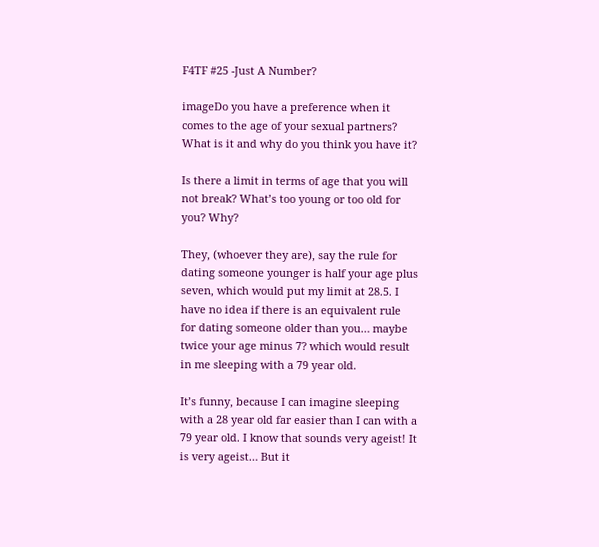F4TF #25 -Just A Number?

imageDo you have a preference when it comes to the age of your sexual partners? What is it and why do you think you have it?

Is there a limit in terms of age that you will not break? What’s too young or too old for you? Why?

They, (whoever they are), say the rule for dating someone younger is half your age plus seven, which would put my limit at 28.5. I have no idea if there is an equivalent rule for dating someone older than you… maybe twice your age minus 7? which would result in me sleeping with a 79 year old.

It’s funny, because I can imagine sleeping with a 28 year old far easier than I can with a 79 year old. I know that sounds very ageist! It is very ageist… But it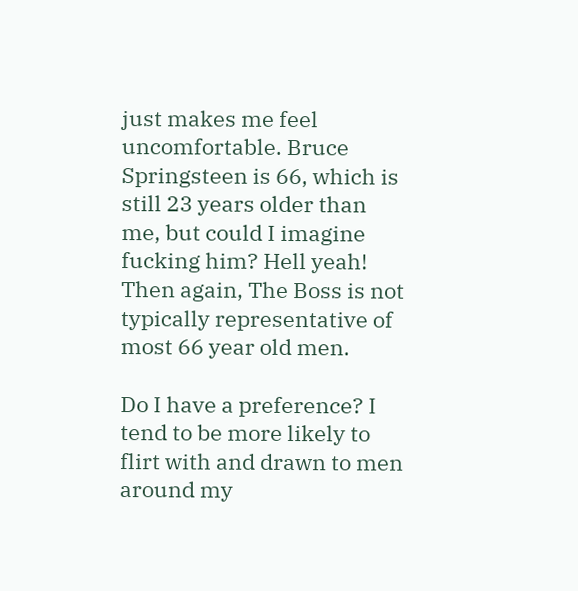just makes me feel uncomfortable. Bruce Springsteen is 66, which is still 23 years older than me, but could I imagine fucking him? Hell yeah! Then again, The Boss is not typically representative of most 66 year old men.

Do I have a preference? I tend to be more likely to flirt with and drawn to men around my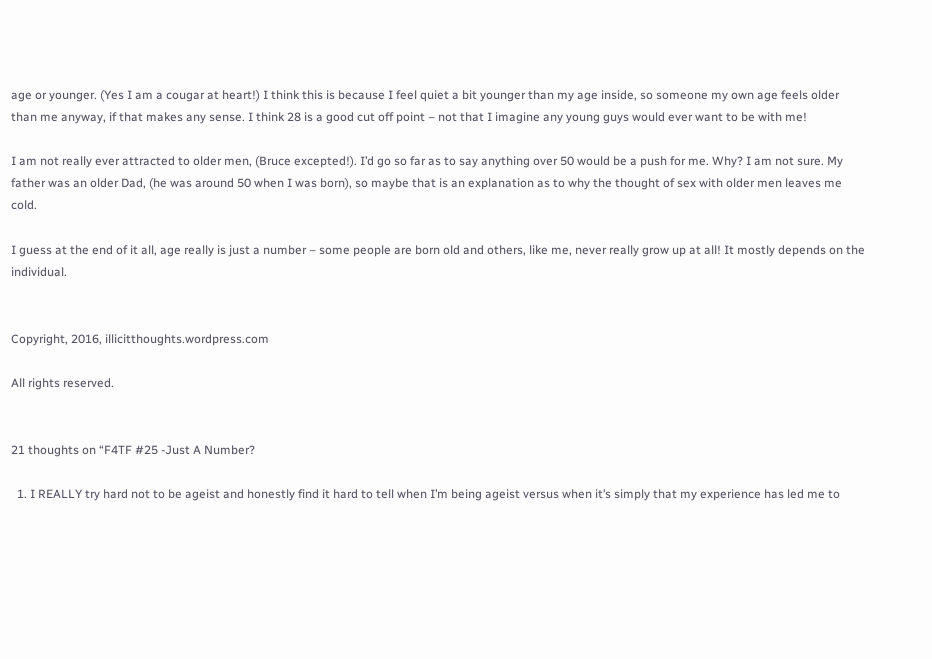age or younger. (Yes I am a cougar at heart!) I think this is because I feel quiet a bit younger than my age inside, so someone my own age feels older than me anyway, if that makes any sense. I think 28 is a good cut off point – not that I imagine any young guys would ever want to be with me!

I am not really ever attracted to older men, (Bruce excepted!). I’d go so far as to say anything over 50 would be a push for me. Why? I am not sure. My father was an older Dad, (he was around 50 when I was born), so maybe that is an explanation as to why the thought of sex with older men leaves me cold.

I guess at the end of it all, age really is just a number – some people are born old and others, like me, never really grow up at all! It mostly depends on the individual.


Copyright, 2016, illicitthoughts.wordpress.com

All rights reserved.


21 thoughts on “F4TF #25 -Just A Number?

  1. I REALLY try hard not to be ageist and honestly find it hard to tell when I’m being ageist versus when it’s simply that my experience has led me to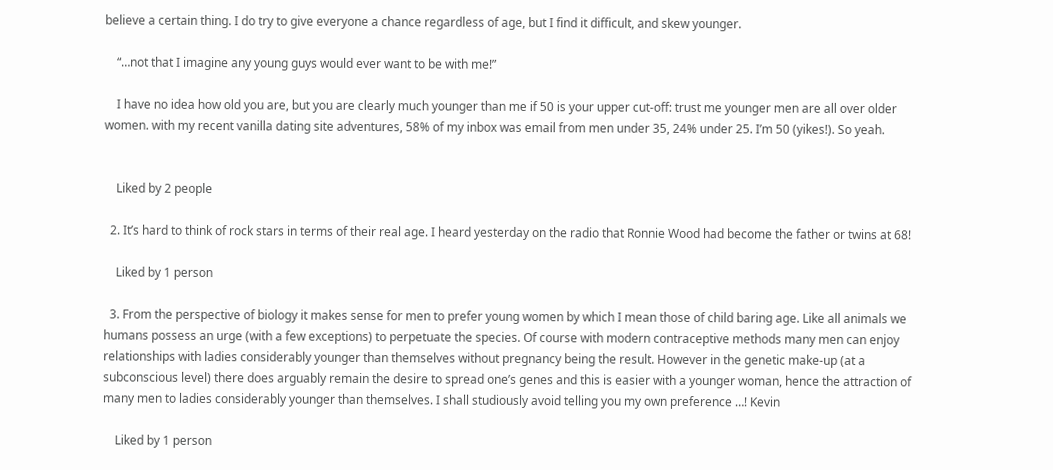believe a certain thing. I do try to give everyone a chance regardless of age, but I find it difficult, and skew younger.

    “…not that I imagine any young guys would ever want to be with me!”

    I have no idea how old you are, but you are clearly much younger than me if 50 is your upper cut-off: trust me younger men are all over older women. with my recent vanilla dating site adventures, 58% of my inbox was email from men under 35, 24% under 25. I’m 50 (yikes!). So yeah.


    Liked by 2 people

  2. It’s hard to think of rock stars in terms of their real age. I heard yesterday on the radio that Ronnie Wood had become the father or twins at 68!

    Liked by 1 person

  3. From the perspective of biology it makes sense for men to prefer young women by which I mean those of child baring age. Like all animals we humans possess an urge (with a few exceptions) to perpetuate the species. Of course with modern contraceptive methods many men can enjoy relationships with ladies considerably younger than themselves without pregnancy being the result. However in the genetic make-up (at a subconscious level) there does arguably remain the desire to spread one’s genes and this is easier with a younger woman, hence the attraction of many men to ladies considerably younger than themselves. I shall studiously avoid telling you my own preference …! Kevin

    Liked by 1 person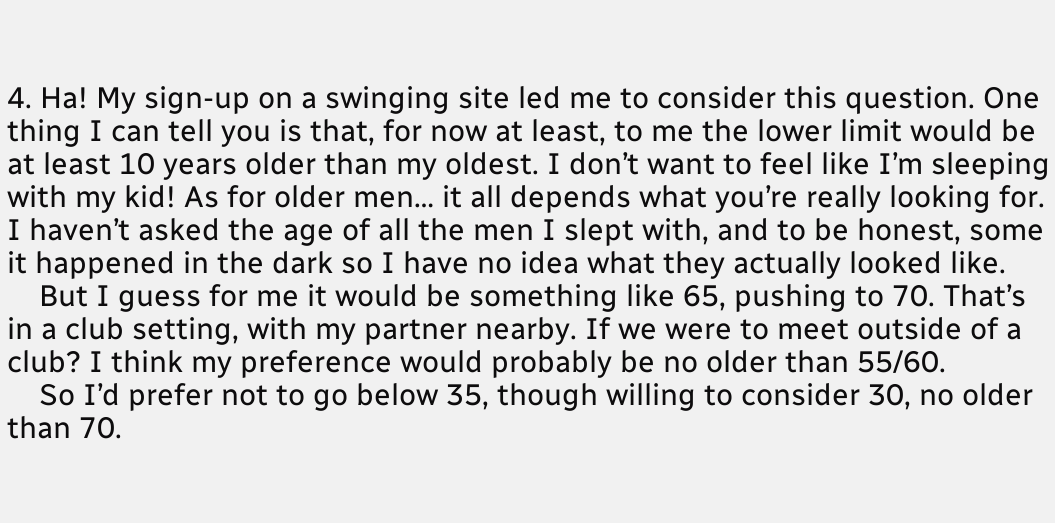4. Ha! My sign-up on a swinging site led me to consider this question. One thing I can tell you is that, for now at least, to me the lower limit would be at least 10 years older than my oldest. I don’t want to feel like I’m sleeping with my kid! As for older men… it all depends what you’re really looking for. I haven’t asked the age of all the men I slept with, and to be honest, some it happened in the dark so I have no idea what they actually looked like.
    But I guess for me it would be something like 65, pushing to 70. That’s in a club setting, with my partner nearby. If we were to meet outside of a club? I think my preference would probably be no older than 55/60.
    So I’d prefer not to go below 35, though willing to consider 30, no older than 70.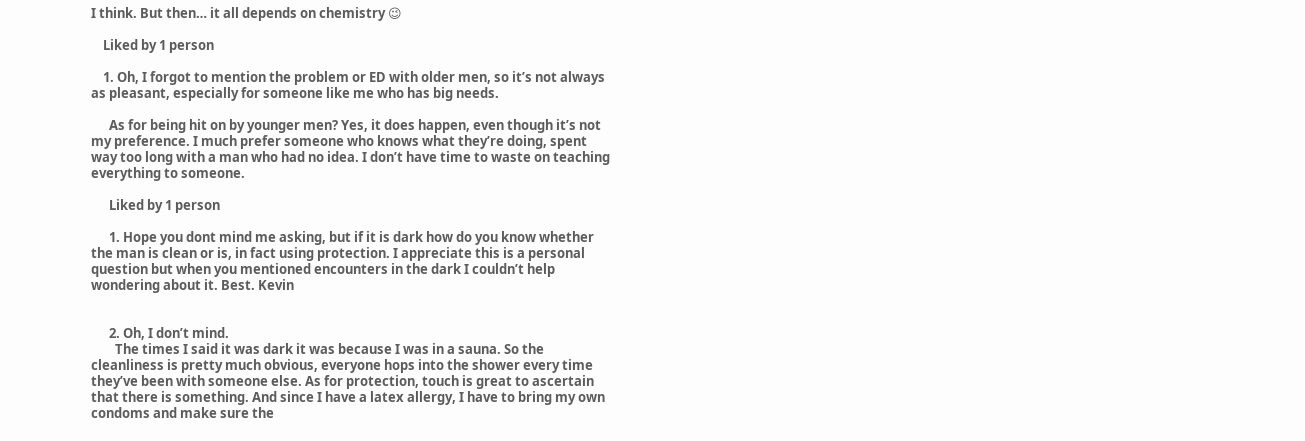I think. But then… it all depends on chemistry 😉

    Liked by 1 person

    1. Oh, I forgot to mention the problem or ED with older men, so it’s not always as pleasant, especially for someone like me who has big needs.

      As for being hit on by younger men? Yes, it does happen, even though it’s not my preference. I much prefer someone who knows what they’re doing, spent way too long with a man who had no idea. I don’t have time to waste on teaching everything to someone.

      Liked by 1 person

      1. Hope you dont mind me asking, but if it is dark how do you know whether the man is clean or is, in fact using protection. I appreciate this is a personal question but when you mentioned encounters in the dark I couldn’t help wondering about it. Best. Kevin


      2. Oh, I don’t mind.
        The times I said it was dark it was because I was in a sauna. So the cleanliness is pretty much obvious, everyone hops into the shower every time they’ve been with someone else. As for protection, touch is great to ascertain that there is something. And since I have a latex allergy, I have to bring my own condoms and make sure the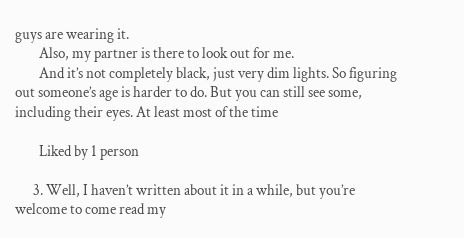guys are wearing it.
        Also, my partner is there to look out for me.
        And it’s not completely black, just very dim lights. So figuring out someone’s age is harder to do. But you can still see some, including their eyes. At least most of the time

        Liked by 1 person

      3. Well, I haven’t written about it in a while, but you’re welcome to come read my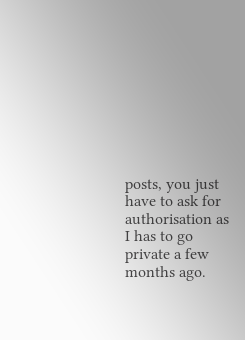posts, you just have to ask for authorisation as I has to go private a few months ago.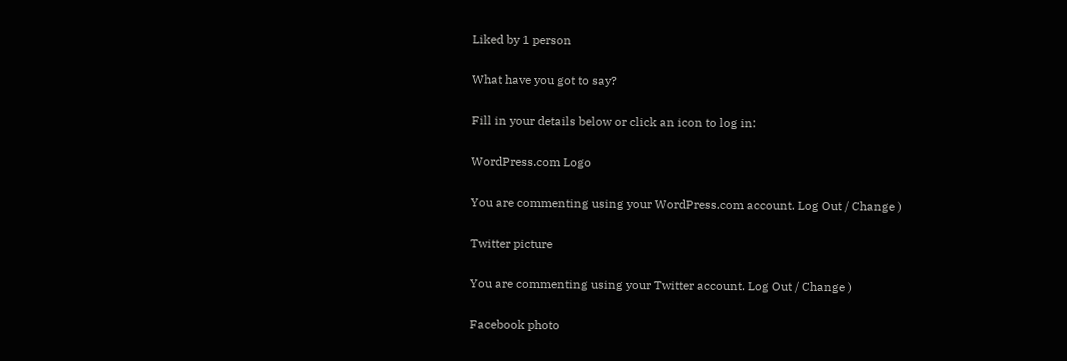Liked by 1 person

What have you got to say?

Fill in your details below or click an icon to log in:

WordPress.com Logo

You are commenting using your WordPress.com account. Log Out / Change )

Twitter picture

You are commenting using your Twitter account. Log Out / Change )

Facebook photo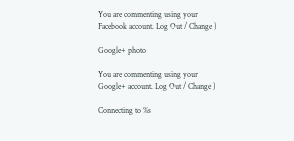You are commenting using your Facebook account. Log Out / Change )

Google+ photo

You are commenting using your Google+ account. Log Out / Change )

Connecting to %s